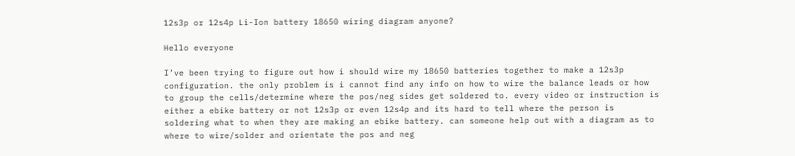12s3p or 12s4p Li-Ion battery 18650 wiring diagram anyone?

Hello everyone

I’ve been trying to figure out how i should wire my 18650 batteries together to make a 12s3p configuration. the only problem is i cannot find any info on how to wire the balance leads or how to group the cells/determine where the pos/neg sides get soldered to. every video or instruction is either a ebike battery or not 12s3p or even 12s4p and its hard to tell where the person is soldering what to when they are making an ebike battery. can someone help out with a diagram as to where to wire/solder and orientate the pos and neg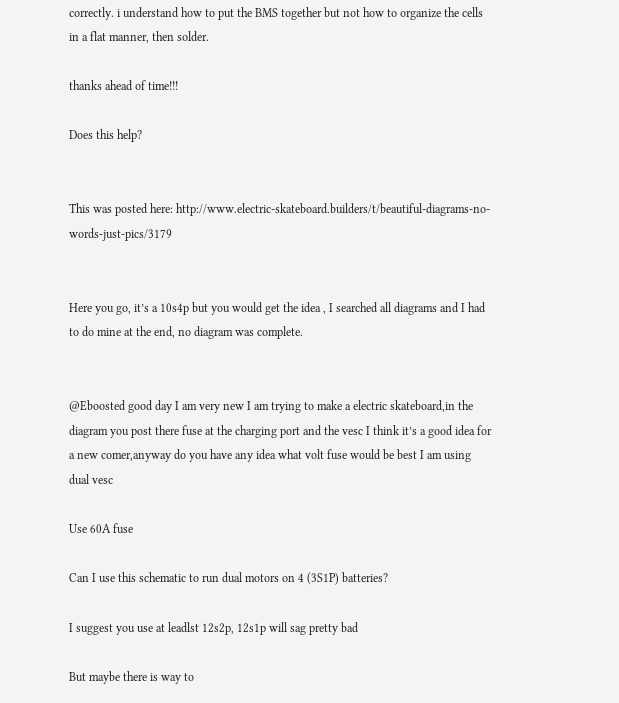correctly. i understand how to put the BMS together but not how to organize the cells in a flat manner, then solder.

thanks ahead of time!!!

Does this help?


This was posted here: http://www.electric-skateboard.builders/t/beautiful-diagrams-no-words-just-pics/3179


Here you go, it’s a 10s4p but you would get the idea , I searched all diagrams and I had to do mine at the end, no diagram was complete.


@Eboosted good day I am very new I am trying to make a electric skateboard,in the diagram you post there fuse at the charging port and the vesc I think it’s a good idea for a new comer,anyway do you have any idea what volt fuse would be best I am using dual vesc

Use 60A fuse

Can I use this schematic to run dual motors on 4 (3S1P) batteries?

I suggest you use at leadlst 12s2p, 12s1p will sag pretty bad

But maybe there is way to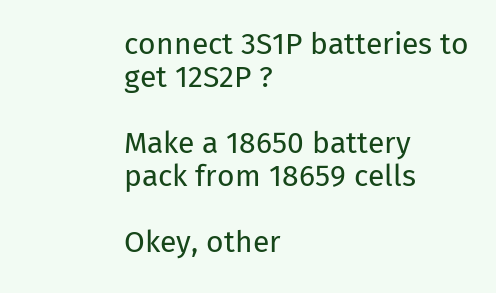connect 3S1P batteries to get 12S2P ?

Make a 18650 battery pack from 18659 cells

Okey, other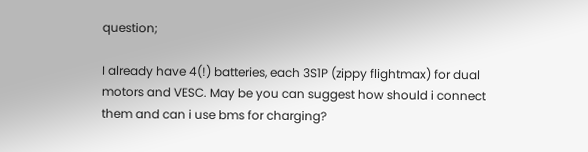question;

I already have 4(!) batteries, each 3S1P (zippy flightmax) for dual motors and VESC. May be you can suggest how should i connect them and can i use bms for charging?